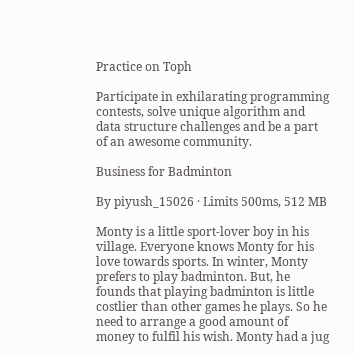Practice on Toph

Participate in exhilarating programming contests, solve unique algorithm and data structure challenges and be a part of an awesome community.

Business for Badminton

By piyush_15026 · Limits 500ms, 512 MB

Monty is a little sport-lover boy in his village. Everyone knows Monty for his love towards sports. In winter, Monty prefers to play badminton. But, he founds that playing badminton is little costlier than other games he plays. So he need to arrange a good amount of money to fulfil his wish. Monty had a jug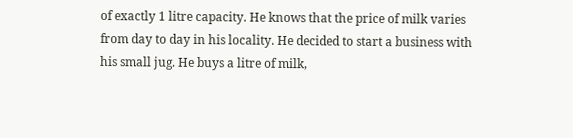of exactly 1 litre capacity. He knows that the price of milk varies from day to day in his locality. He decided to start a business with his small jug. He buys a litre of milk,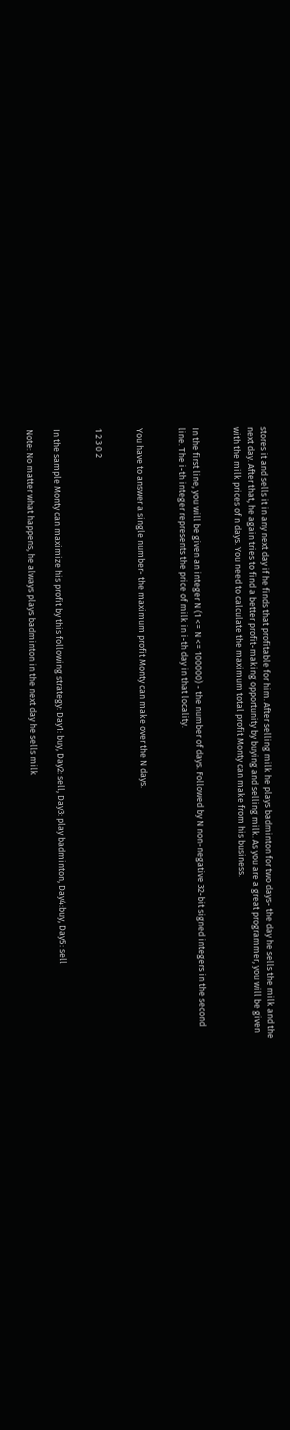stores it and sells it in any next day if he finds that profitable for him. After selling milk he plays badminton for two days- the day he sells the milk and the next day. After that, he again tries to find a better profit-making opportunity by buying and selling milk. As you are a great programmer, you will be given with the milk prices of n days. You need to calculate the maximum total profit Monty can make from his business.


In the first line, you will be given an integer N (1 <= N <= 100000) - the number of days. Followed by N non-negative 32-bit signed integers in the second line. The i-th integer represents the price of milk in i-th day in that locality.


You have to answer a single number- the maximum profit Monty can make over the N days.


1 2 3 0 2


In the sample Monty can maximize his profit by this following strategy: Day1: buy, Day2: sell, Day3: play badminton, Day4:buy, Day5: sell

Note: No matter what happens, he always plays badminton in the next day he sells milk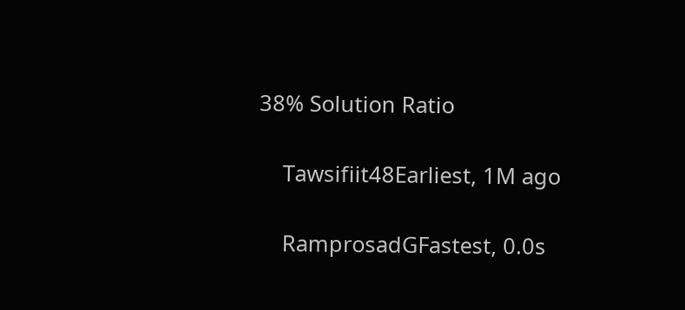38% Solution Ratio

    Tawsifiit48Earliest, 1M ago

    RamprosadGFastest, 0.0s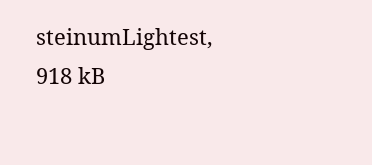steinumLightest, 918 kB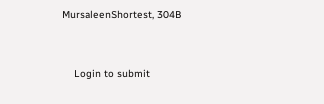MursaleenShortest, 304B


    Login to submit